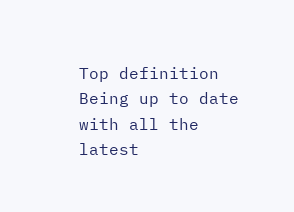Top definition
Being up to date with all the latest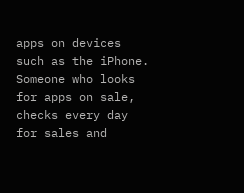apps on devices such as the iPhone. Someone who looks for apps on sale, checks every day for sales and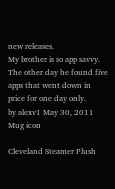new releases.
My brother is so app savvy. The other day he found five apps that went down in price for one day only.
by alexv1 May 30, 2011
Mug icon

Cleveland Steamer Plush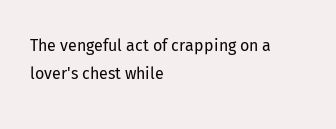The vengeful act of crapping on a lover's chest while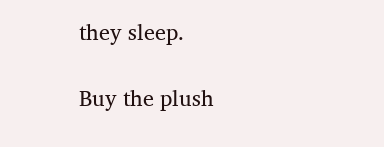they sleep.

Buy the plush